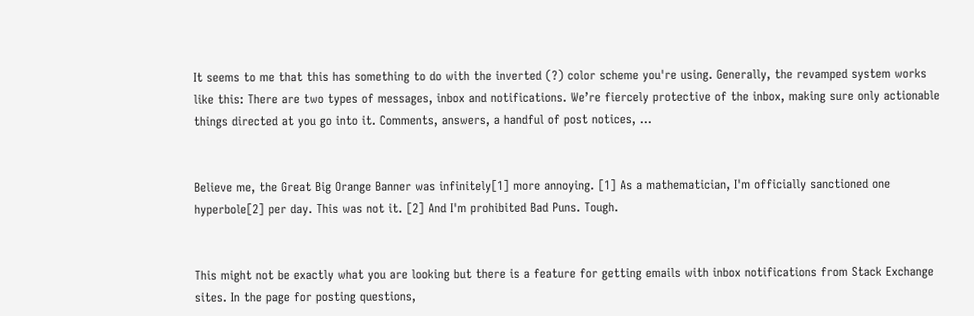It seems to me that this has something to do with the inverted (?) color scheme you're using. Generally, the revamped system works like this: There are two types of messages, inbox and notifications. We’re fiercely protective of the inbox, making sure only actionable things directed at you go into it. Comments, answers, a handful of post notices, ...


Believe me, the Great Big Orange Banner was infinitely[1] more annoying. [1] As a mathematician, I'm officially sanctioned one hyperbole[2] per day. This was not it. [2] And I'm prohibited Bad Puns. Tough.


This might not be exactly what you are looking but there is a feature for getting emails with inbox notifications from Stack Exchange sites. In the page for posting questions,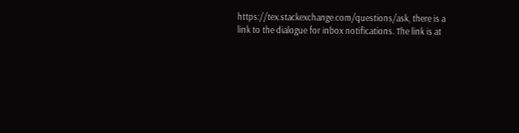https://tex.stackexchange.com/questions/ask, there is a link to the dialogue for inbox notifications. The link is at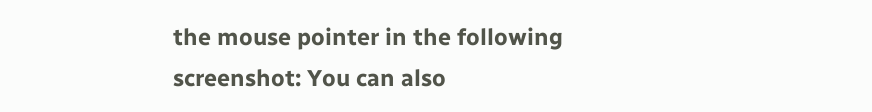the mouse pointer in the following screenshot: You can also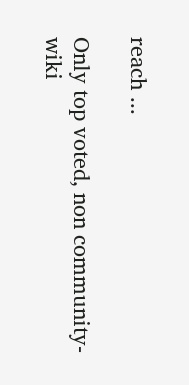reach ...

Only top voted, non community-wiki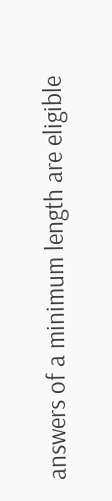answers of a minimum length are eligible